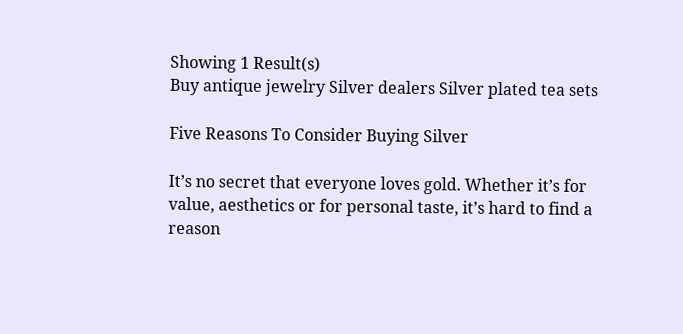Showing 1 Result(s)
Buy antique jewelry Silver dealers Silver plated tea sets

Five Reasons To Consider Buying Silver

It’s no secret that everyone loves gold. Whether it’s for value, aesthetics or for personal taste, it’s hard to find a reason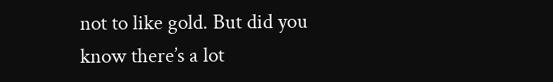not to like gold. But did you know there’s a lot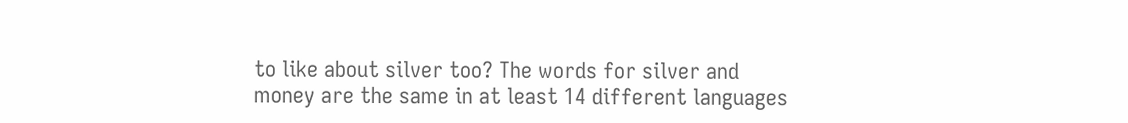to like about silver too? The words for silver and money are the same in at least 14 different languages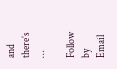and there’s …

Follow by Email